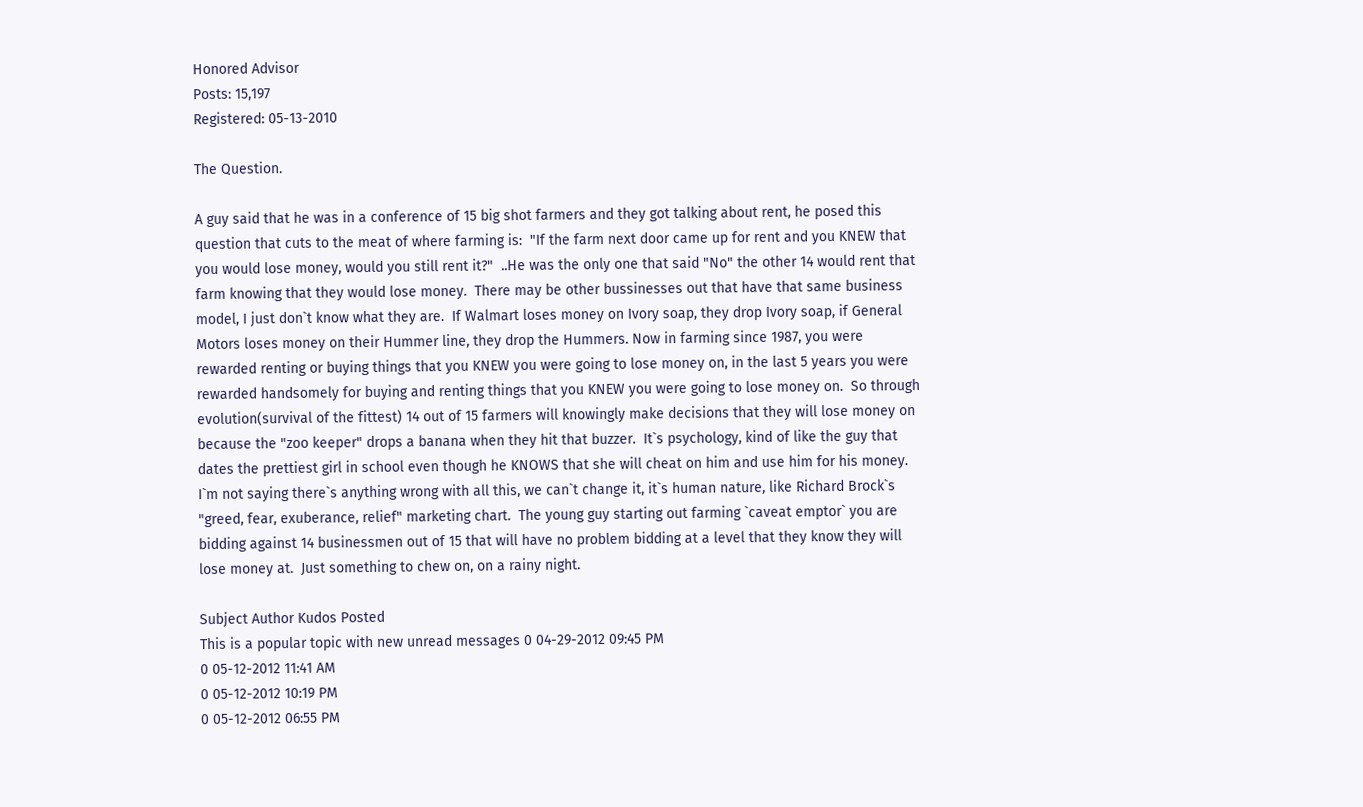Honored Advisor
Posts: 15,197
Registered: 05-13-2010

The Question.

A guy said that he was in a conference of 15 big shot farmers and they got talking about rent, he posed this question that cuts to the meat of where farming is:  "If the farm next door came up for rent and you KNEW that you would lose money, would you still rent it?"  ..He was the only one that said "No" the other 14 would rent that farm knowing that they would lose money.  There may be other bussinesses out that have that same business model, I just don`t know what they are.  If Walmart loses money on Ivory soap, they drop Ivory soap, if General Motors loses money on their Hummer line, they drop the Hummers. Now in farming since 1987, you were rewarded renting or buying things that you KNEW you were going to lose money on, in the last 5 years you were rewarded handsomely for buying and renting things that you KNEW you were going to lose money on.  So through evolution(survival of the fittest) 14 out of 15 farmers will knowingly make decisions that they will lose money on because the "zoo keeper" drops a banana when they hit that buzzer.  It`s psychology, kind of like the guy that dates the prettiest girl in school even though he KNOWS that she will cheat on him and use him for his money. I`m not saying there`s anything wrong with all this, we can`t change it, it`s human nature, like Richard Brock`s "greed, fear, exuberance, relief" marketing chart.  The young guy starting out farming `caveat emptor` you are bidding against 14 businessmen out of 15 that will have no problem bidding at a level that they know they will lose money at.  Just something to chew on, on a rainy night.

Subject Author Kudos Posted
This is a popular topic with new unread messages 0 04-29-2012 09:45 PM
0 05-12-2012 11:41 AM
0 05-12-2012 10:19 PM
0 05-12-2012 06:55 PM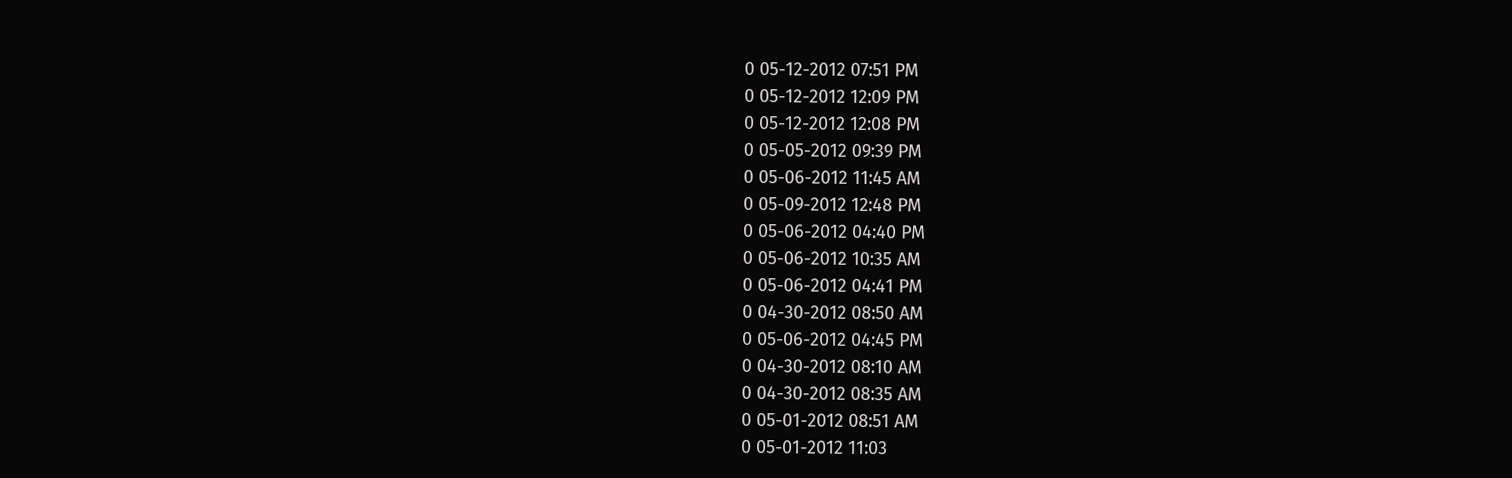0 05-12-2012 07:51 PM
0 05-12-2012 12:09 PM
0 05-12-2012 12:08 PM
0 05-05-2012 09:39 PM
0 05-06-2012 11:45 AM
0 05-09-2012 12:48 PM
0 05-06-2012 04:40 PM
0 05-06-2012 10:35 AM
0 05-06-2012 04:41 PM
0 04-30-2012 08:50 AM
0 05-06-2012 04:45 PM
0 04-30-2012 08:10 AM
0 04-30-2012 08:35 AM
0 05-01-2012 08:51 AM
0 05-01-2012 11:03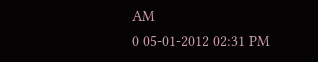AM
0 05-01-2012 02:31 PM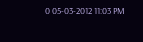0 05-03-2012 11:03 PM